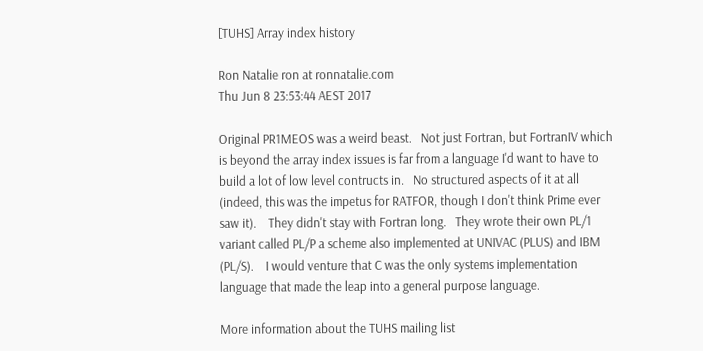[TUHS] Array index history

Ron Natalie ron at ronnatalie.com
Thu Jun 8 23:53:44 AEST 2017

Original PR1MEOS was a weird beast.   Not just Fortran, but FortranIV which
is beyond the array index issues is far from a language I'd want to have to
build a lot of low level contructs in.   No structured aspects of it at all
(indeed, this was the impetus for RATFOR, though I don't think Prime ever
saw it).    They didn't stay with Fortran long.   They wrote their own PL/1
variant called PL/P a scheme also implemented at UNIVAC (PLUS) and IBM
(PL/S).    I would venture that C was the only systems implementation
language that made the leap into a general purpose language.

More information about the TUHS mailing list